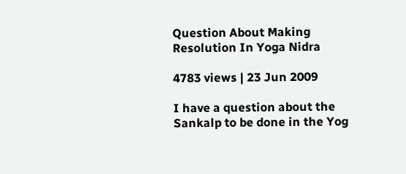Question About Making Resolution In Yoga Nidra

4783 views | 23 Jun 2009

I have a question about the Sankalp to be done in the Yog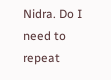Nidra. Do I need to repeat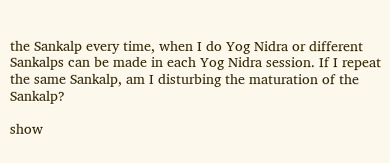the Sankalp every time, when I do Yog Nidra or different Sankalps can be made in each Yog Nidra session. If I repeat the same Sankalp, am I disturbing the maturation of the Sankalp?

show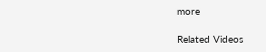more

Related Videos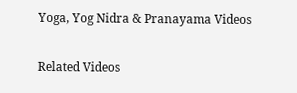Yoga, Yog Nidra & Pranayama Videos

Related Videos